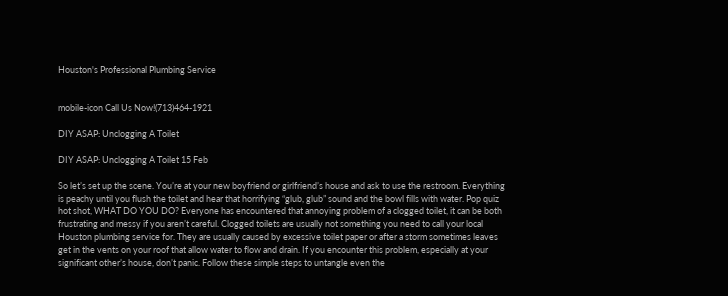Houston's Professional Plumbing Service


mobile-icon Call Us Now!(713)464-1921

DIY ASAP: Unclogging A Toilet

DIY ASAP: Unclogging A Toilet 15 Feb

So let’s set up the scene. You’re at your new boyfriend or girlfriend’s house and ask to use the restroom. Everything is peachy until you flush the toilet and hear that horrifying “glub, glub” sound and the bowl fills with water. Pop quiz hot shot, WHAT DO YOU DO? Everyone has encountered that annoying problem of a clogged toilet, it can be both frustrating and messy if you aren’t careful. Clogged toilets are usually not something you need to call your local Houston plumbing service for. They are usually caused by excessive toilet paper or after a storm sometimes leaves get in the vents on your roof that allow water to flow and drain. If you encounter this problem, especially at your significant other’s house, don’t panic. Follow these simple steps to untangle even the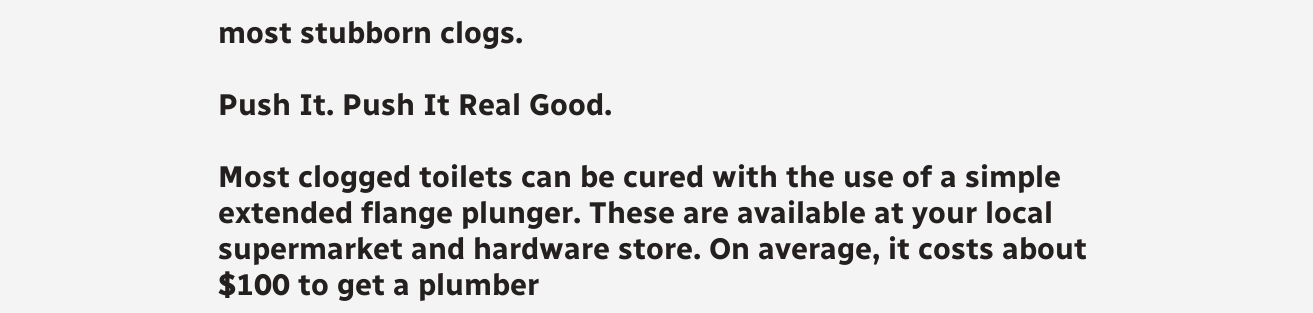most stubborn clogs.

Push It. Push It Real Good.

Most clogged toilets can be cured with the use of a simple extended flange plunger. These are available at your local supermarket and hardware store. On average, it costs about $100 to get a plumber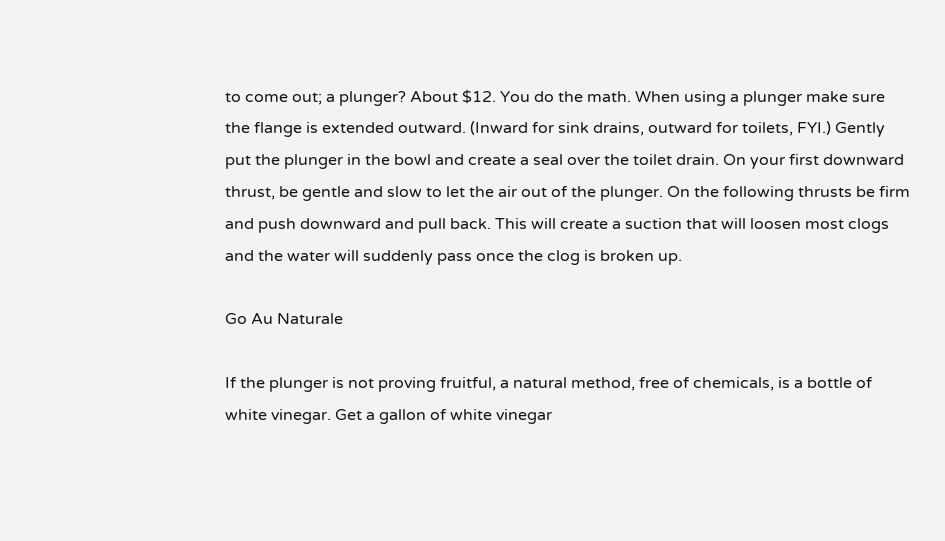to come out; a plunger? About $12. You do the math. When using a plunger make sure the flange is extended outward. (Inward for sink drains, outward for toilets, FYI.) Gently put the plunger in the bowl and create a seal over the toilet drain. On your first downward thrust, be gentle and slow to let the air out of the plunger. On the following thrusts be firm and push downward and pull back. This will create a suction that will loosen most clogs and the water will suddenly pass once the clog is broken up.

Go Au Naturale

If the plunger is not proving fruitful, a natural method, free of chemicals, is a bottle of white vinegar. Get a gallon of white vinegar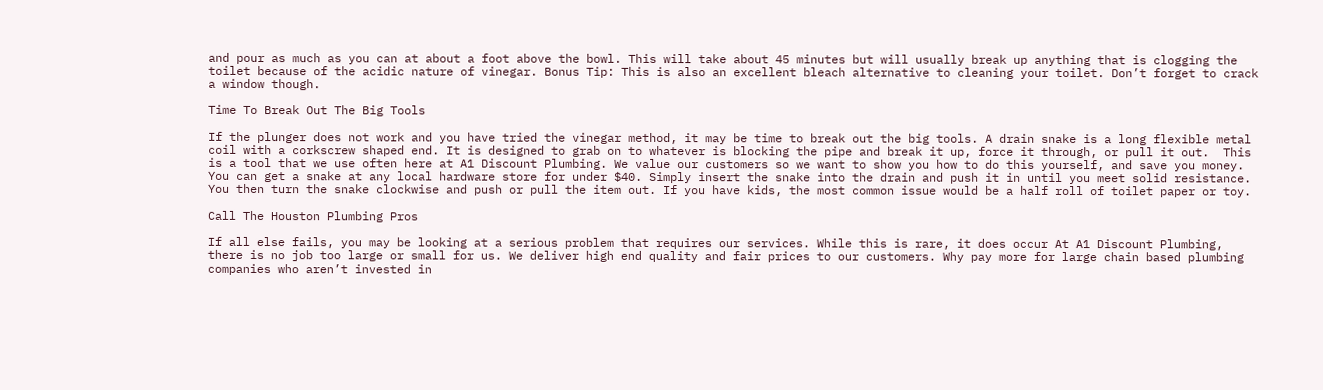and pour as much as you can at about a foot above the bowl. This will take about 45 minutes but will usually break up anything that is clogging the toilet because of the acidic nature of vinegar. Bonus Tip: This is also an excellent bleach alternative to cleaning your toilet. Don’t forget to crack a window though.

Time To Break Out The Big Tools

If the plunger does not work and you have tried the vinegar method, it may be time to break out the big tools. A drain snake is a long flexible metal coil with a corkscrew shaped end. It is designed to grab on to whatever is blocking the pipe and break it up, force it through, or pull it out.  This is a tool that we use often here at A1 Discount Plumbing. We value our customers so we want to show you how to do this yourself, and save you money. You can get a snake at any local hardware store for under $40. Simply insert the snake into the drain and push it in until you meet solid resistance. You then turn the snake clockwise and push or pull the item out. If you have kids, the most common issue would be a half roll of toilet paper or toy.

Call The Houston Plumbing Pros

If all else fails, you may be looking at a serious problem that requires our services. While this is rare, it does occur At A1 Discount Plumbing, there is no job too large or small for us. We deliver high end quality and fair prices to our customers. Why pay more for large chain based plumbing companies who aren’t invested in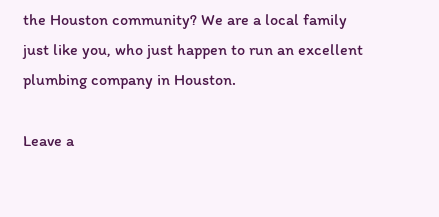the Houston community? We are a local family just like you, who just happen to run an excellent plumbing company in Houston.

Leave a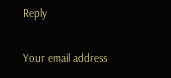Reply

Your email address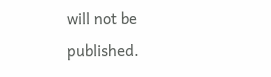will not be published.